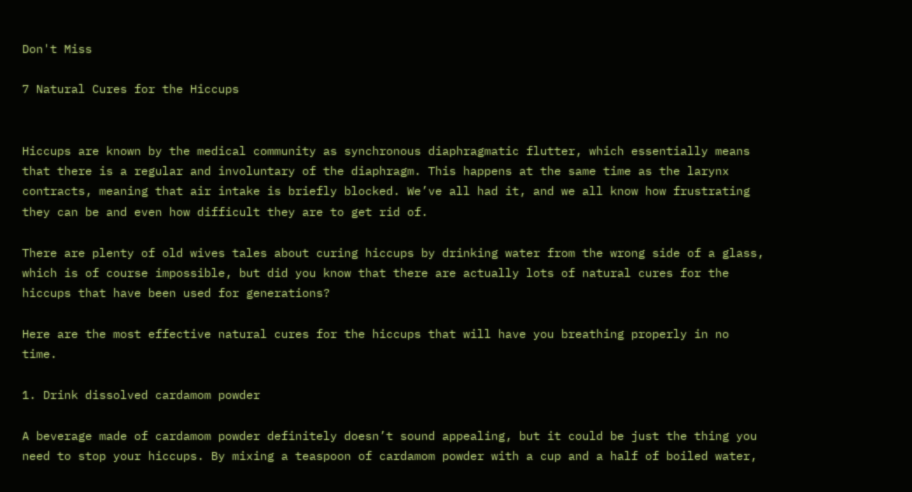Don't Miss

7 Natural Cures for the Hiccups


Hiccups are known by the medical community as synchronous diaphragmatic flutter, which essentially means that there is a regular and involuntary of the diaphragm. This happens at the same time as the larynx contracts, meaning that air intake is briefly blocked. We’ve all had it, and we all know how frustrating they can be and even how difficult they are to get rid of.

There are plenty of old wives tales about curing hiccups by drinking water from the wrong side of a glass, which is of course impossible, but did you know that there are actually lots of natural cures for the hiccups that have been used for generations?

Here are the most effective natural cures for the hiccups that will have you breathing properly in no time.

1. Drink dissolved cardamom powder

A beverage made of cardamom powder definitely doesn’t sound appealing, but it could be just the thing you need to stop your hiccups. By mixing a teaspoon of cardamom powder with a cup and a half of boiled water,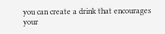you can create a drink that encourages your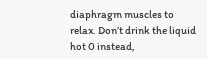diaphragm muscles to relax. Don’t drink the liquid hot 0 instead,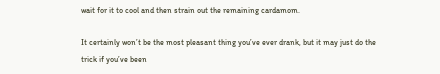wait for it to cool and then strain out the remaining cardamom.

It certainly won’t be the most pleasant thing you’ve ever drank, but it may just do the trick if you’ve been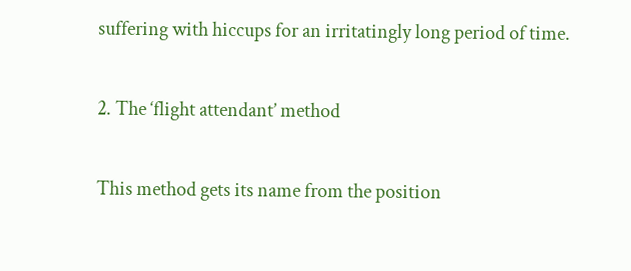suffering with hiccups for an irritatingly long period of time.

2. The ‘flight attendant’ method

This method gets its name from the position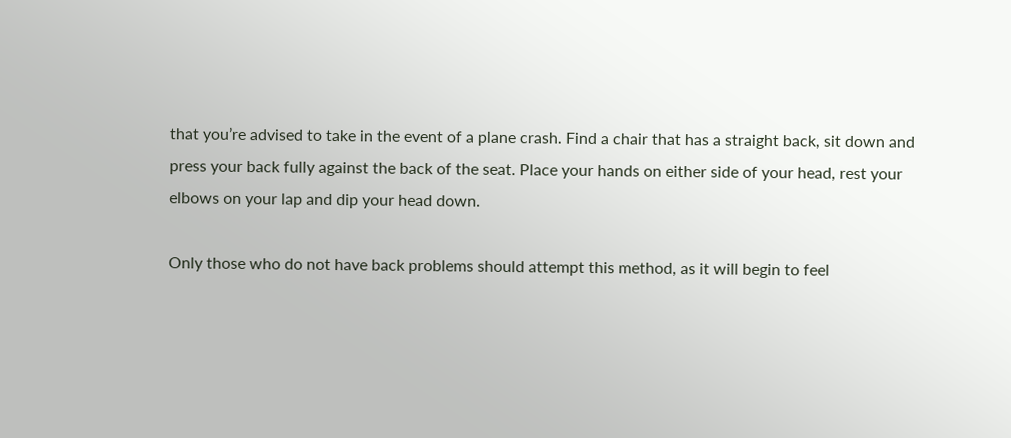that you’re advised to take in the event of a plane crash. Find a chair that has a straight back, sit down and press your back fully against the back of the seat. Place your hands on either side of your head, rest your elbows on your lap and dip your head down.

Only those who do not have back problems should attempt this method, as it will begin to feel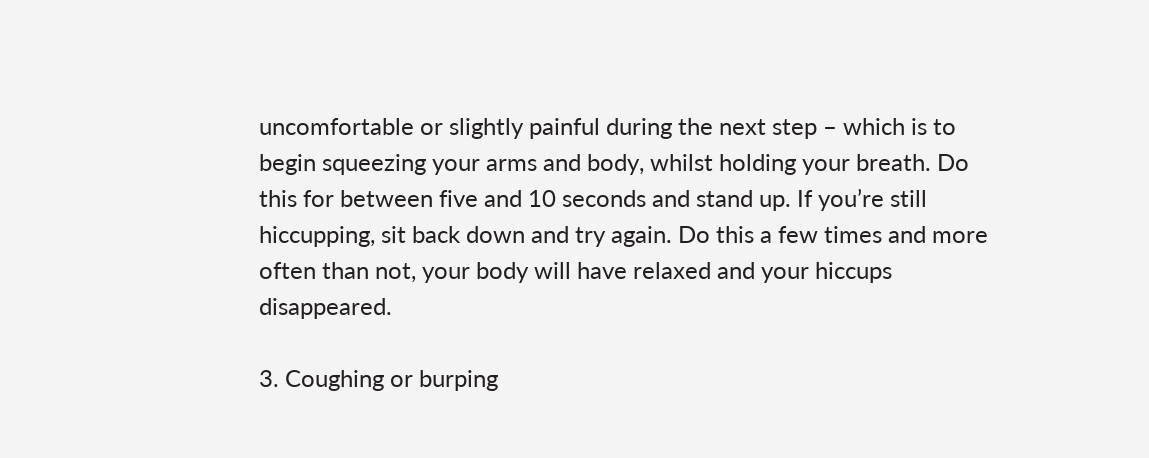uncomfortable or slightly painful during the next step – which is to begin squeezing your arms and body, whilst holding your breath. Do this for between five and 10 seconds and stand up. If you’re still hiccupping, sit back down and try again. Do this a few times and more often than not, your body will have relaxed and your hiccups disappeared.

3. Coughing or burping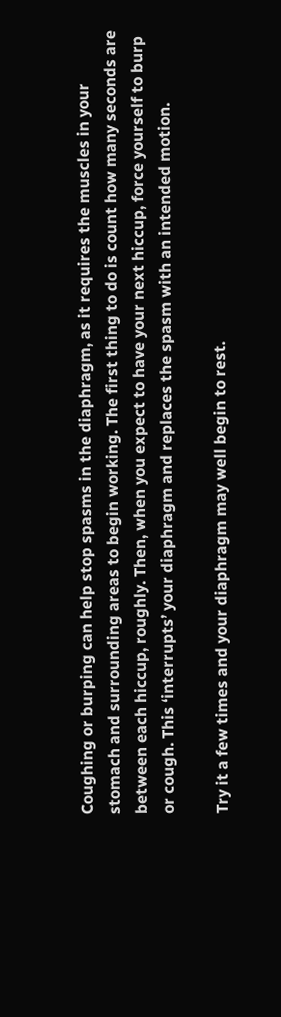Coughing or burping can help stop spasms in the diaphragm, as it requires the muscles in your stomach and surrounding areas to begin working. The first thing to do is count how many seconds are between each hiccup, roughly. Then, when you expect to have your next hiccup, force yourself to burp or cough. This ‘interrupts’ your diaphragm and replaces the spasm with an intended motion.

Try it a few times and your diaphragm may well begin to rest.